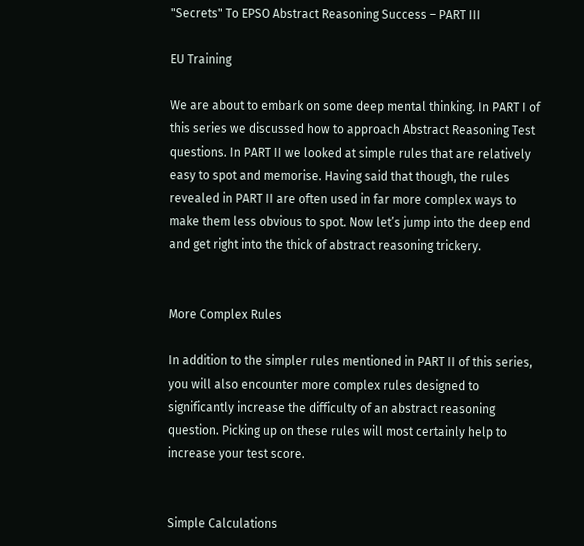"Secrets" To EPSO Abstract Reasoning Success – PART III

EU Training

We are about to embark on some deep mental thinking. In PART I of this series we discussed how to approach Abstract Reasoning Test questions. In PART II we looked at simple rules that are relatively easy to spot and memorise. Having said that though, the rules revealed in PART II are often used in far more complex ways to make them less obvious to spot. Now let’s jump into the deep end and get right into the thick of abstract reasoning trickery.


More Complex Rules

In addition to the simpler rules mentioned in PART II of this series, you will also encounter more complex rules designed to significantly increase the difficulty of an abstract reasoning question. Picking up on these rules will most certainly help to increase your test score.


Simple Calculations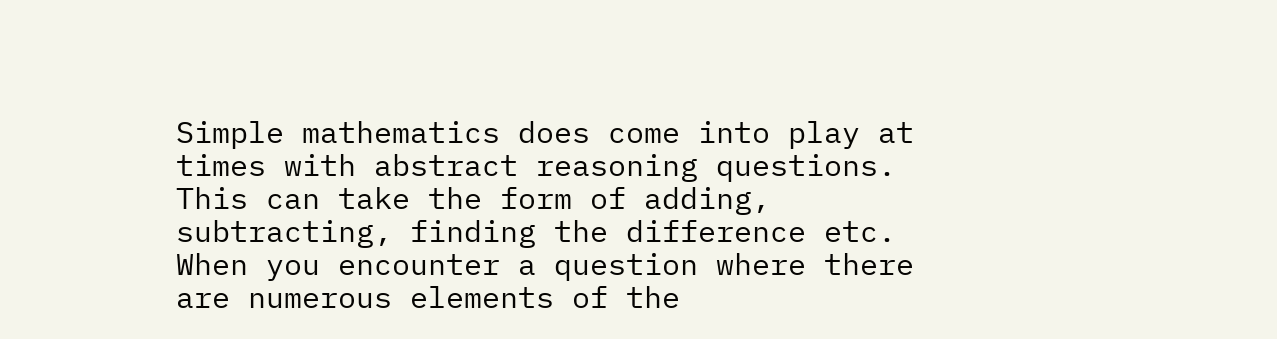Simple mathematics does come into play at times with abstract reasoning questions. This can take the form of adding, subtracting, finding the difference etc. When you encounter a question where there are numerous elements of the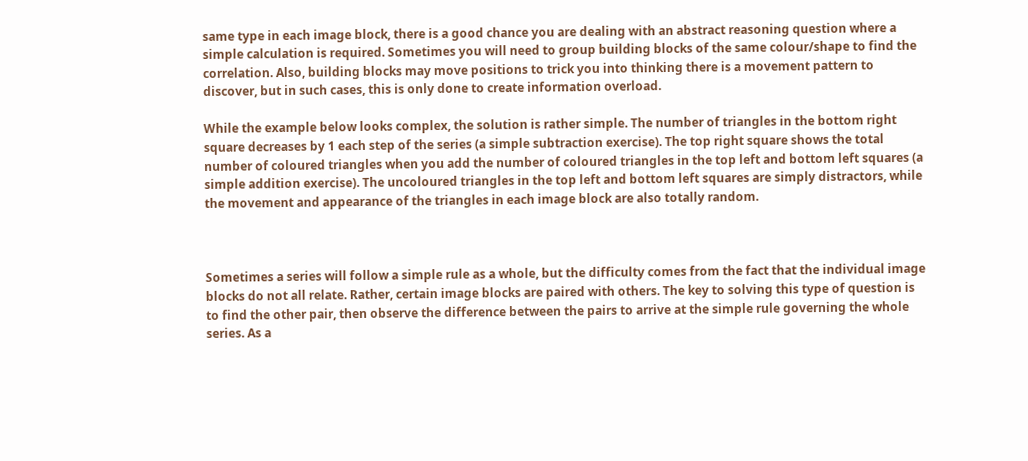same type in each image block, there is a good chance you are dealing with an abstract reasoning question where a simple calculation is required. Sometimes you will need to group building blocks of the same colour/shape to find the correlation. Also, building blocks may move positions to trick you into thinking there is a movement pattern to discover, but in such cases, this is only done to create information overload.

While the example below looks complex, the solution is rather simple. The number of triangles in the bottom right square decreases by 1 each step of the series (a simple subtraction exercise). The top right square shows the total number of coloured triangles when you add the number of coloured triangles in the top left and bottom left squares (a simple addition exercise). The uncoloured triangles in the top left and bottom left squares are simply distractors, while the movement and appearance of the triangles in each image block are also totally random.



Sometimes a series will follow a simple rule as a whole, but the difficulty comes from the fact that the individual image blocks do not all relate. Rather, certain image blocks are paired with others. The key to solving this type of question is to find the other pair, then observe the difference between the pairs to arrive at the simple rule governing the whole series. As a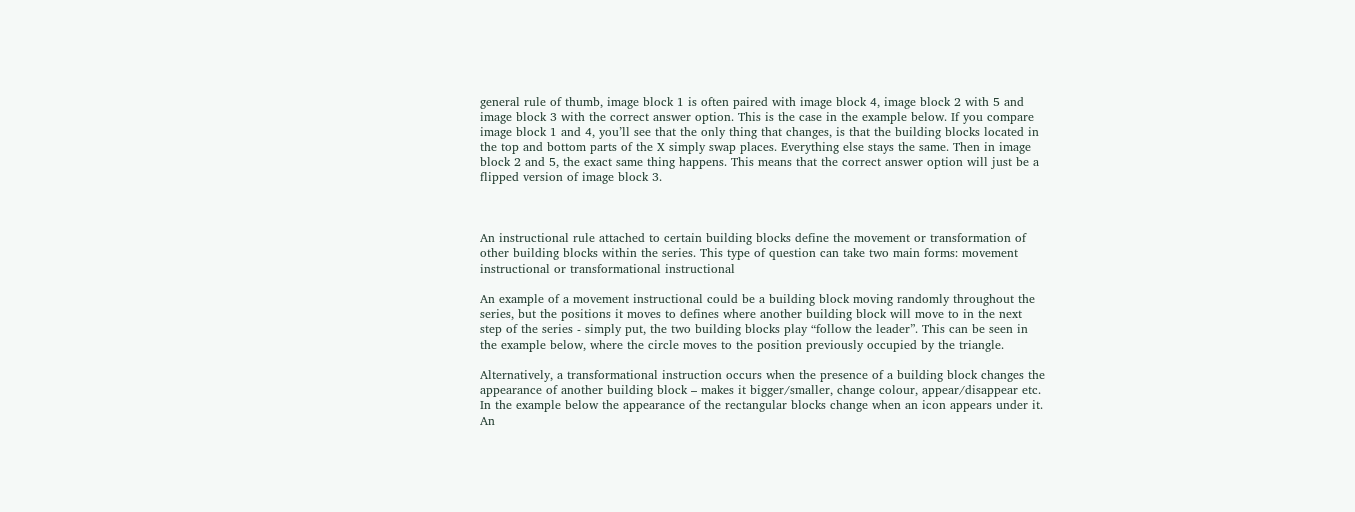general rule of thumb, image block 1 is often paired with image block 4, image block 2 with 5 and image block 3 with the correct answer option. This is the case in the example below. If you compare image block 1 and 4, you’ll see that the only thing that changes, is that the building blocks located in the top and bottom parts of the X simply swap places. Everything else stays the same. Then in image block 2 and 5, the exact same thing happens. This means that the correct answer option will just be a flipped version of image block 3.



An instructional rule attached to certain building blocks define the movement or transformation of other building blocks within the series. This type of question can take two main forms: movement instructional or transformational instructional

An example of a movement instructional could be a building block moving randomly throughout the series, but the positions it moves to defines where another building block will move to in the next step of the series - simply put, the two building blocks play “follow the leader”. This can be seen in the example below, where the circle moves to the position previously occupied by the triangle.

Alternatively, a transformational instruction occurs when the presence of a building block changes the appearance of another building block – makes it bigger/smaller, change colour, appear/disappear etc. In the example below the appearance of the rectangular blocks change when an icon appears under it. An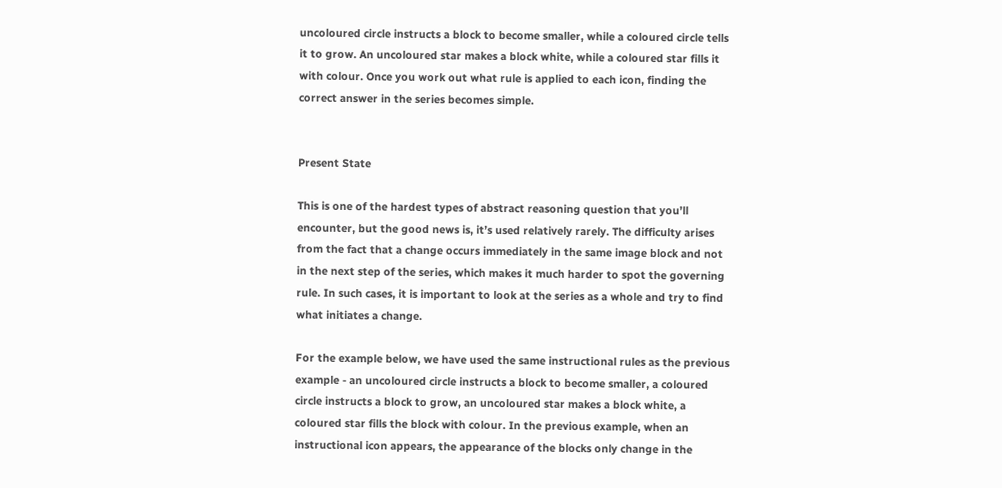uncoloured circle instructs a block to become smaller, while a coloured circle tells it to grow. An uncoloured star makes a block white, while a coloured star fills it with colour. Once you work out what rule is applied to each icon, finding the correct answer in the series becomes simple.


Present State

This is one of the hardest types of abstract reasoning question that you’ll encounter, but the good news is, it’s used relatively rarely. The difficulty arises from the fact that a change occurs immediately in the same image block and not in the next step of the series, which makes it much harder to spot the governing rule. In such cases, it is important to look at the series as a whole and try to find what initiates a change.

For the example below, we have used the same instructional rules as the previous example - an uncoloured circle instructs a block to become smaller, a coloured circle instructs a block to grow, an uncoloured star makes a block white, a coloured star fills the block with colour. In the previous example, when an instructional icon appears, the appearance of the blocks only change in the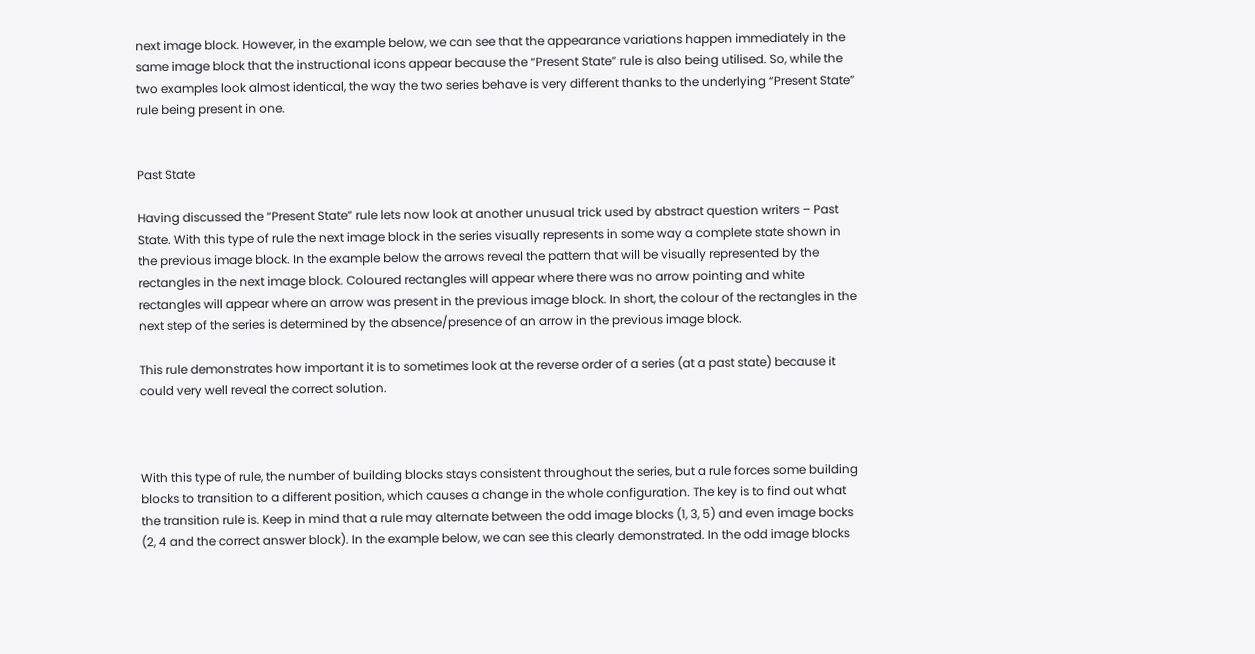next image block. However, in the example below, we can see that the appearance variations happen immediately in the same image block that the instructional icons appear because the “Present State” rule is also being utilised. So, while the two examples look almost identical, the way the two series behave is very different thanks to the underlying “Present State” rule being present in one.


Past State

Having discussed the “Present State” rule lets now look at another unusual trick used by abstract question writers – Past State. With this type of rule the next image block in the series visually represents in some way a complete state shown in the previous image block. In the example below the arrows reveal the pattern that will be visually represented by the rectangles in the next image block. Coloured rectangles will appear where there was no arrow pointing and white rectangles will appear where an arrow was present in the previous image block. In short, the colour of the rectangles in the next step of the series is determined by the absence/presence of an arrow in the previous image block.

This rule demonstrates how important it is to sometimes look at the reverse order of a series (at a past state) because it could very well reveal the correct solution.



With this type of rule, the number of building blocks stays consistent throughout the series, but a rule forces some building blocks to transition to a different position, which causes a change in the whole configuration. The key is to find out what the transition rule is. Keep in mind that a rule may alternate between the odd image blocks (1, 3, 5) and even image bocks (2, 4 and the correct answer block). In the example below, we can see this clearly demonstrated. In the odd image blocks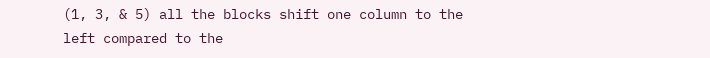(1, 3, & 5) all the blocks shift one column to the left compared to the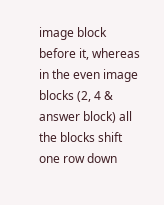image block before it, whereas in the even image blocks (2, 4 & answer block) all the blocks shift one row down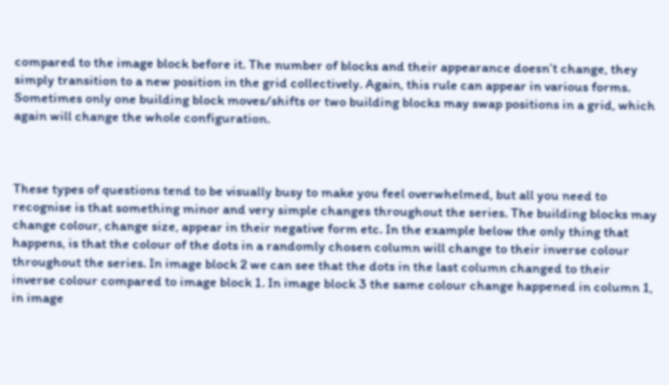compared to the image block before it. The number of blocks and their appearance doesn’t change, they simply transition to a new position in the grid collectively. Again, this rule can appear in various forms. Sometimes only one building block moves/shifts or two building blocks may swap positions in a grid, which again will change the whole configuration.



These types of questions tend to be visually busy to make you feel overwhelmed, but all you need to recognise is that something minor and very simple changes throughout the series. The building blocks may change colour, change size, appear in their negative form etc. In the example below the only thing that happens, is that the colour of the dots in a randomly chosen column will change to their inverse colour throughout the series. In image block 2 we can see that the dots in the last column changed to their inverse colour compared to image block 1. In image block 3 the same colour change happened in column 1, in image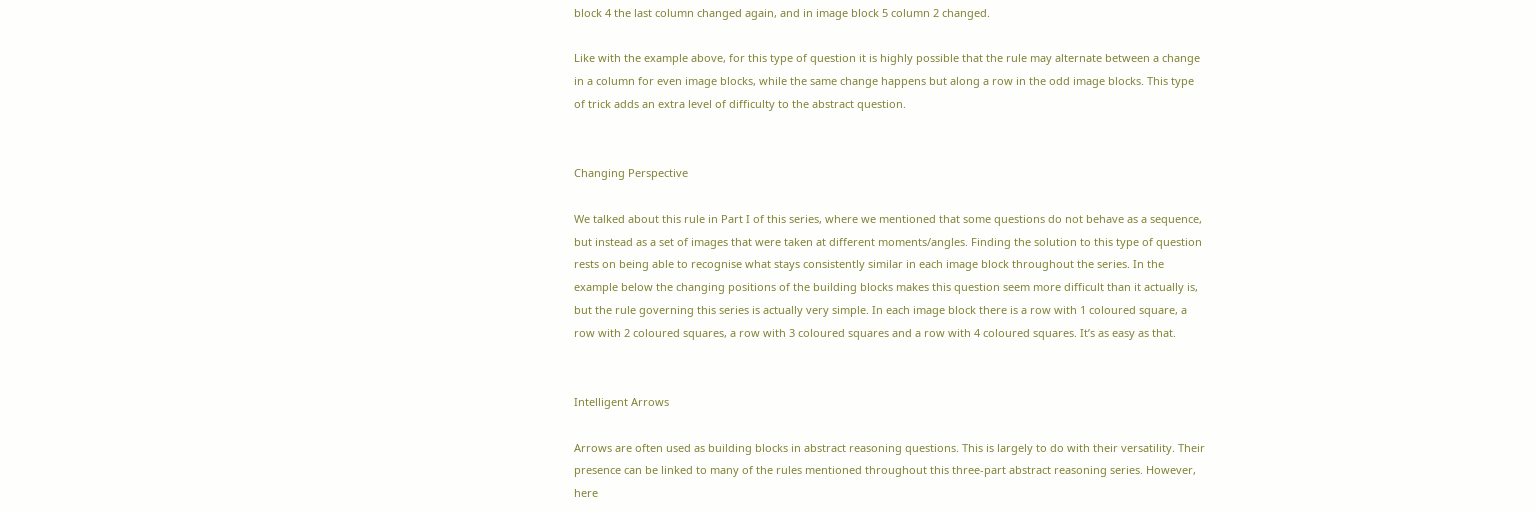block 4 the last column changed again, and in image block 5 column 2 changed.

Like with the example above, for this type of question it is highly possible that the rule may alternate between a change in a column for even image blocks, while the same change happens but along a row in the odd image blocks. This type of trick adds an extra level of difficulty to the abstract question.


Changing Perspective

We talked about this rule in Part I of this series, where we mentioned that some questions do not behave as a sequence, but instead as a set of images that were taken at different moments/angles. Finding the solution to this type of question rests on being able to recognise what stays consistently similar in each image block throughout the series. In the example below the changing positions of the building blocks makes this question seem more difficult than it actually is, but the rule governing this series is actually very simple. In each image block there is a row with 1 coloured square, a row with 2 coloured squares, a row with 3 coloured squares and a row with 4 coloured squares. It’s as easy as that.


Intelligent Arrows

Arrows are often used as building blocks in abstract reasoning questions. This is largely to do with their versatility. Their presence can be linked to many of the rules mentioned throughout this three-part abstract reasoning series. However, here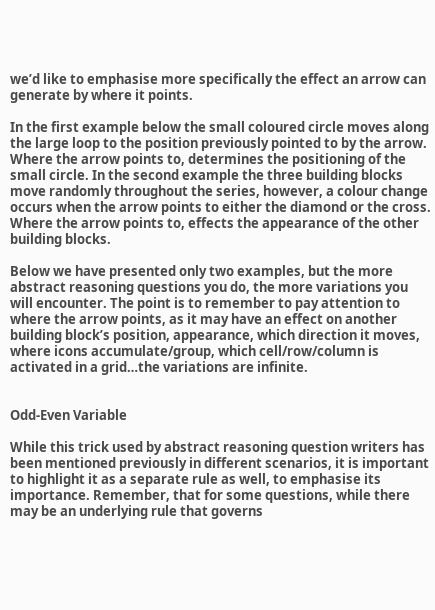we’d like to emphasise more specifically the effect an arrow can generate by where it points.

In the first example below the small coloured circle moves along the large loop to the position previously pointed to by the arrow. Where the arrow points to, determines the positioning of the small circle. In the second example the three building blocks move randomly throughout the series, however, a colour change occurs when the arrow points to either the diamond or the cross. Where the arrow points to, effects the appearance of the other building blocks.

Below we have presented only two examples, but the more abstract reasoning questions you do, the more variations you will encounter. The point is to remember to pay attention to where the arrow points, as it may have an effect on another building block’s position, appearance, which direction it moves, where icons accumulate/group, which cell/row/column is activated in a grid…the variations are infinite.


Odd-Even Variable

While this trick used by abstract reasoning question writers has been mentioned previously in different scenarios, it is important to highlight it as a separate rule as well, to emphasise its importance. Remember, that for some questions, while there may be an underlying rule that governs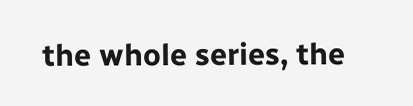the whole series, the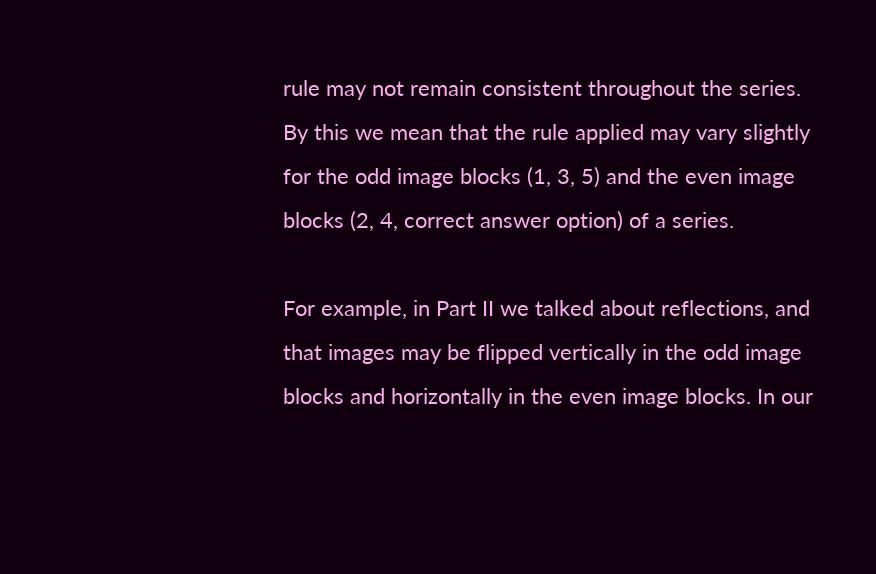rule may not remain consistent throughout the series. By this we mean that the rule applied may vary slightly for the odd image blocks (1, 3, 5) and the even image blocks (2, 4, correct answer option) of a series.

For example, in Part II we talked about reflections, and that images may be flipped vertically in the odd image blocks and horizontally in the even image blocks. In our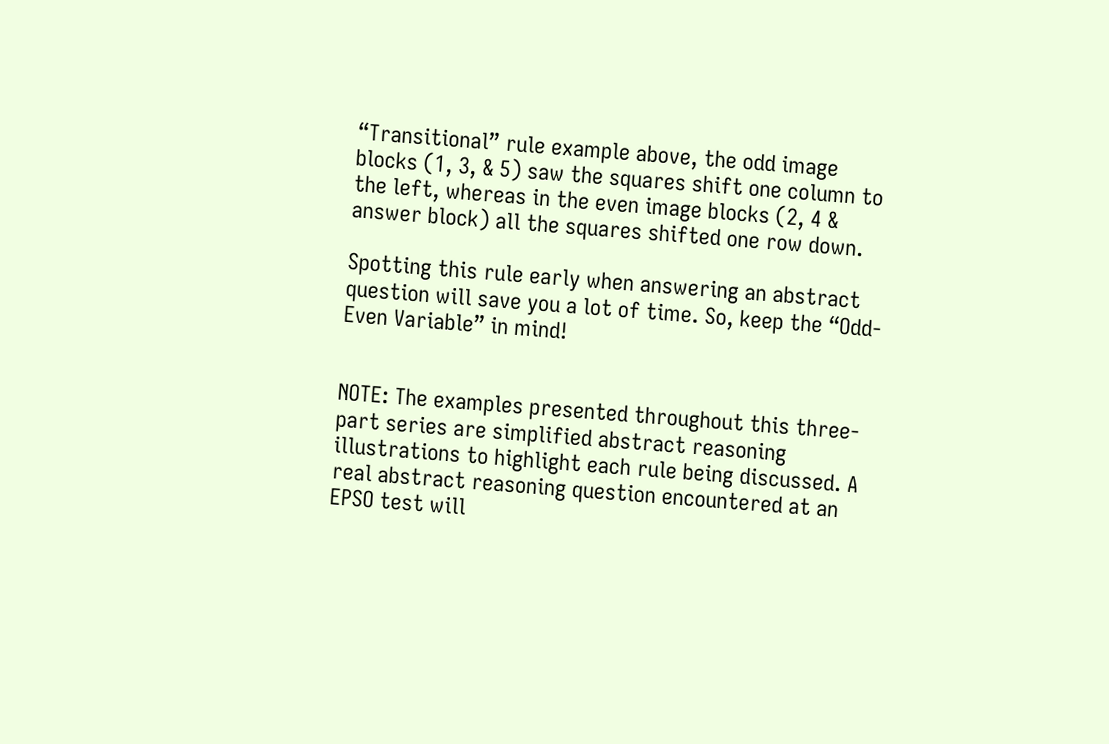“Transitional” rule example above, the odd image blocks (1, 3, & 5) saw the squares shift one column to the left, whereas in the even image blocks (2, 4 & answer block) all the squares shifted one row down.

Spotting this rule early when answering an abstract question will save you a lot of time. So, keep the “Odd-Even Variable” in mind!


NOTE: The examples presented throughout this three-part series are simplified abstract reasoning illustrations to highlight each rule being discussed. A real abstract reasoning question encountered at an EPSO test will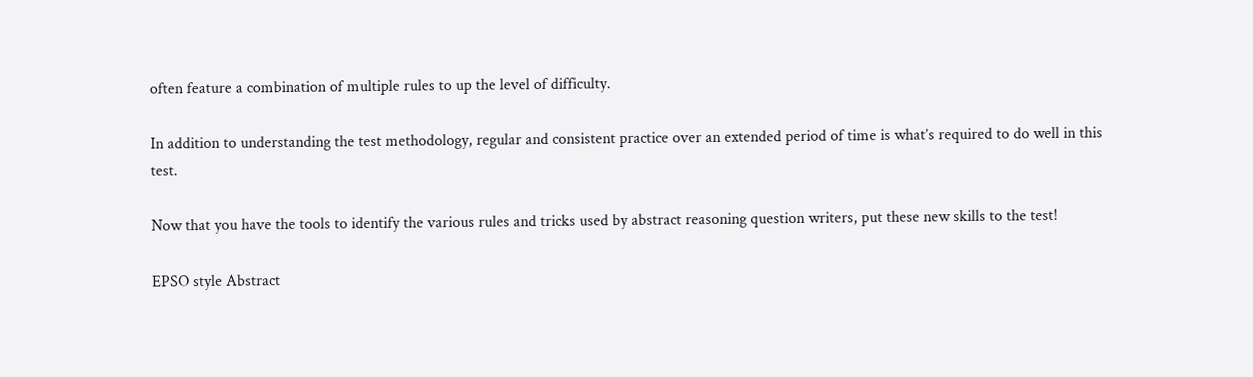often feature a combination of multiple rules to up the level of difficulty.

In addition to understanding the test methodology, regular and consistent practice over an extended period of time is what’s required to do well in this test.

Now that you have the tools to identify the various rules and tricks used by abstract reasoning question writers, put these new skills to the test!

EPSO style Abstract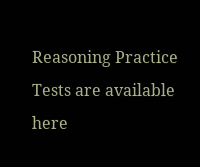Reasoning Practice Tests are available here